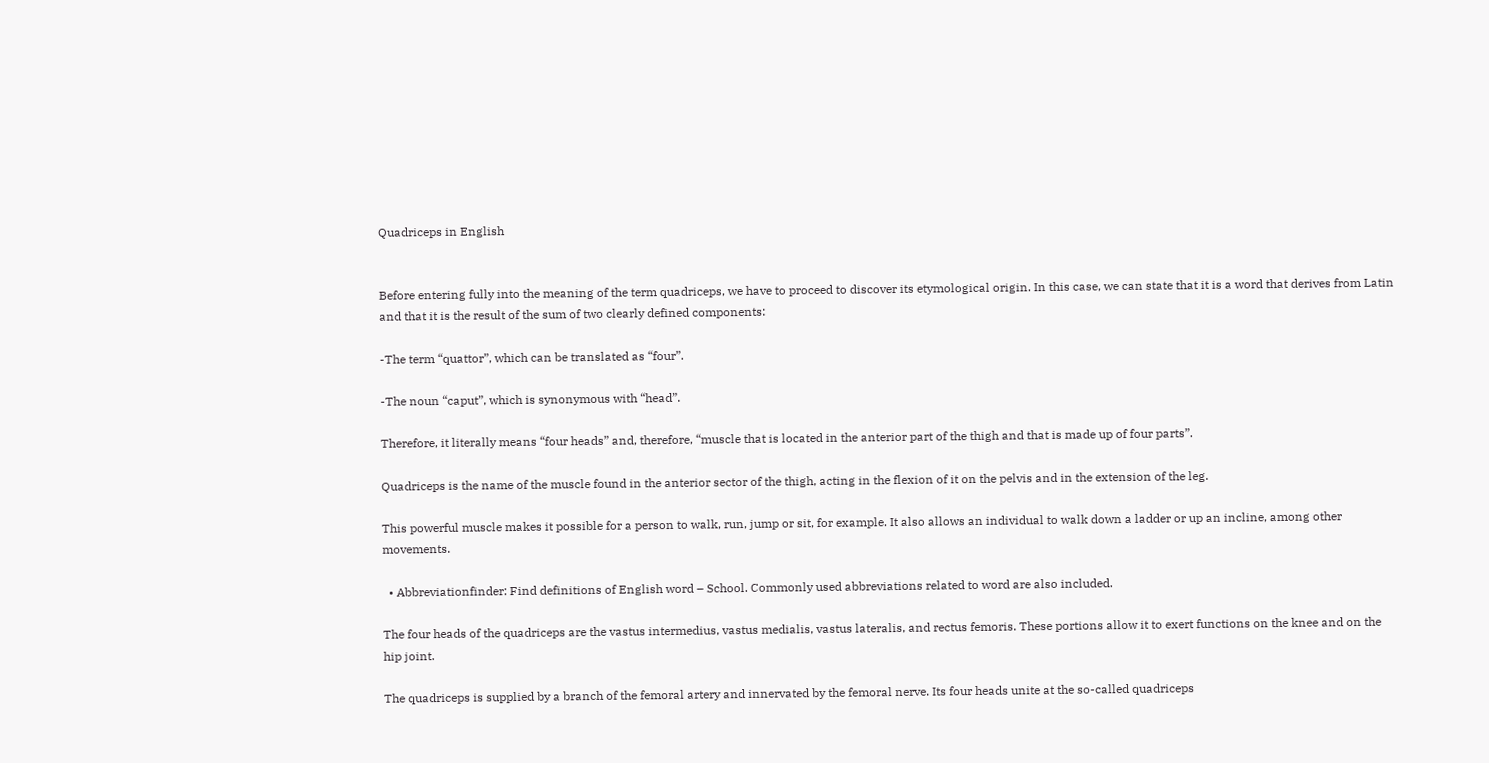Quadriceps in English


Before entering fully into the meaning of the term quadriceps, we have to proceed to discover its etymological origin. In this case, we can state that it is a word that derives from Latin and that it is the result of the sum of two clearly defined components:

-The term “quattor”, which can be translated as “four”.

-The noun “caput”, which is synonymous with “head”.

Therefore, it literally means “four heads” and, therefore, “muscle that is located in the anterior part of the thigh and that is made up of four parts”.

Quadriceps is the name of the muscle found in the anterior sector of the thigh, acting in the flexion of it on the pelvis and in the extension of the leg.

This powerful muscle makes it possible for a person to walk, run, jump or sit, for example. It also allows an individual to walk down a ladder or up an incline, among other movements.

  • Abbreviationfinder: Find definitions of English word – School. Commonly used abbreviations related to word are also included.

The four heads of the quadriceps are the vastus intermedius, vastus medialis, vastus lateralis, and rectus femoris. These portions allow it to exert functions on the knee and on the hip joint.

The quadriceps is supplied by a branch of the femoral artery and innervated by the femoral nerve. Its four heads unite at the so-called quadriceps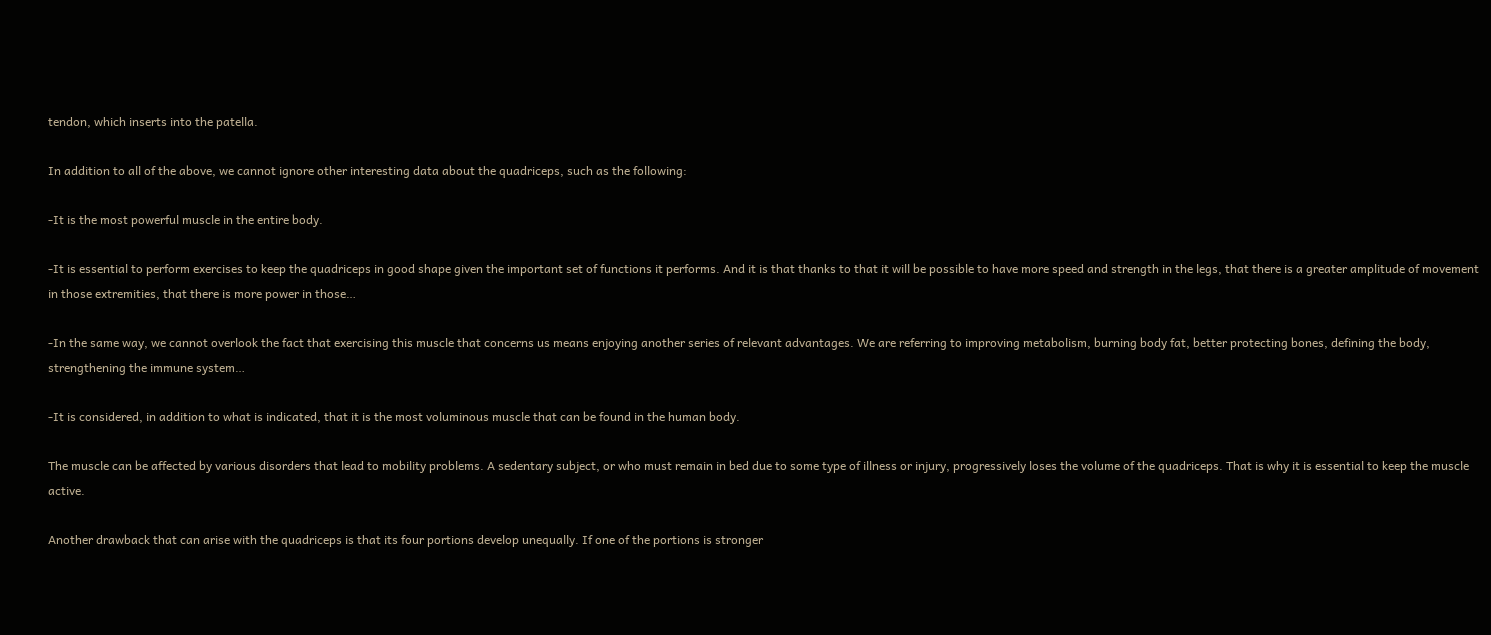tendon, which inserts into the patella.

In addition to all of the above, we cannot ignore other interesting data about the quadriceps, such as the following:

-It is the most powerful muscle in the entire body.

-It is essential to perform exercises to keep the quadriceps in good shape given the important set of functions it performs. And it is that thanks to that it will be possible to have more speed and strength in the legs, that there is a greater amplitude of movement in those extremities, that there is more power in those…

-In the same way, we cannot overlook the fact that exercising this muscle that concerns us means enjoying another series of relevant advantages. We are referring to improving metabolism, burning body fat, better protecting bones, defining the body, strengthening the immune system…

-It is considered, in addition to what is indicated, that it is the most voluminous muscle that can be found in the human body.

The muscle can be affected by various disorders that lead to mobility problems. A sedentary subject, or who must remain in bed due to some type of illness or injury, progressively loses the volume of the quadriceps. That is why it is essential to keep the muscle active.

Another drawback that can arise with the quadriceps is that its four portions develop unequally. If one of the portions is stronger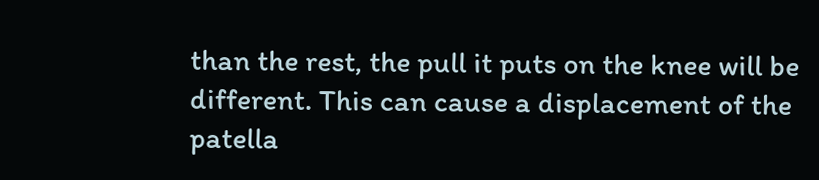than the rest, the pull it puts on the knee will be different. This can cause a displacement of the patella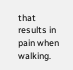that results in pain when walking.